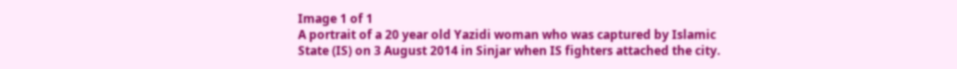Image 1 of 1
A portrait of a 20 year old Yazidi woman who was captured by Islamic State (IS) on 3 August 2014 in Sinjar when IS fighters attached the city.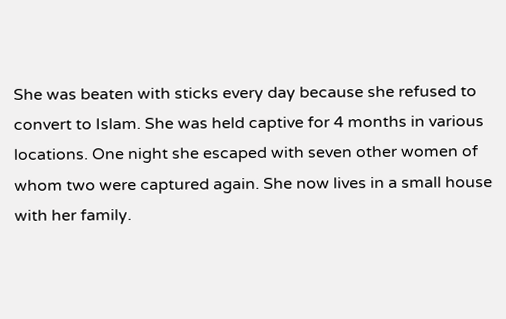She was beaten with sticks every day because she refused to convert to Islam. She was held captive for 4 months in various locations. One night she escaped with seven other women of whom two were captured again. She now lives in a small house with her family.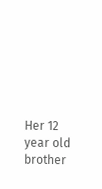Her 12 year old brother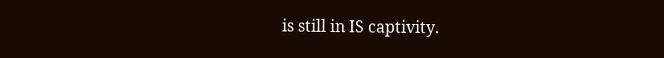is still in IS captivity.